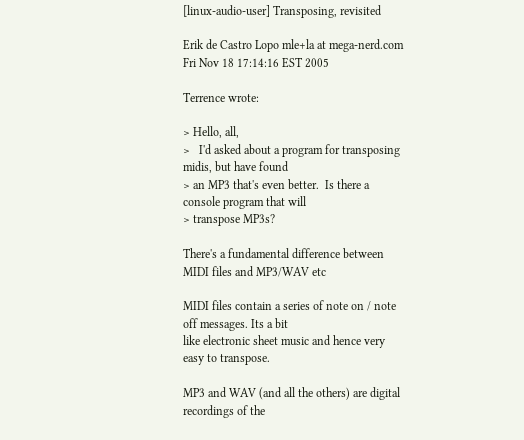[linux-audio-user] Transposing, revisited

Erik de Castro Lopo mle+la at mega-nerd.com
Fri Nov 18 17:14:16 EST 2005

Terrence wrote:

> Hello, all,
>   I'd asked about a program for transposing midis, but have found
> an MP3 that's even better.  Is there a console program that will
> transpose MP3s?

There's a fundamental difference between MIDI files and MP3/WAV etc

MIDI files contain a series of note on / note off messages. Its a bit
like electronic sheet music and hence very easy to transpose.

MP3 and WAV (and all the others) are digital recordings of the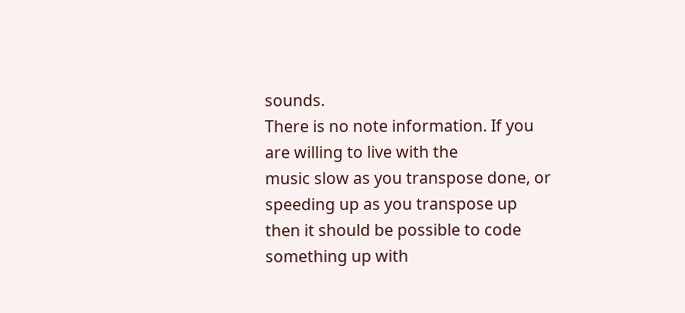sounds.
There is no note information. If you are willing to live with the
music slow as you transpose done, or speeding up as you transpose up
then it should be possible to code something up with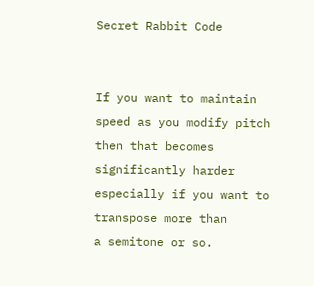Secret Rabbit Code


If you want to maintain speed as you modify pitch then that becomes
significantly harder especially if you want to transpose more than
a semitone or so.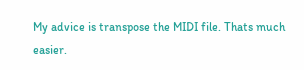My advice is transpose the MIDI file. Thats much easier.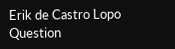Erik de Castro Lopo
Question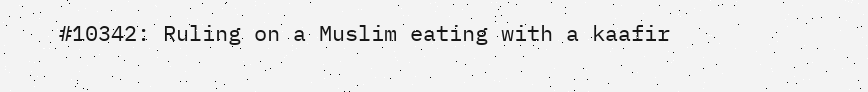#10342: Ruling on a Muslim eating with a kaafir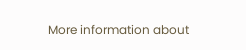More information about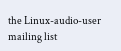the Linux-audio-user mailing list